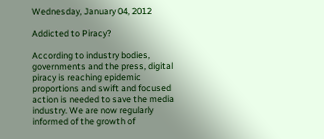Wednesday, January 04, 2012

Addicted to Piracy?

According to industry bodies, governments and the press, digital piracy is reaching epidemic proportions and swift and focused action is needed to save the media industry. We are now regularly informed of the growth of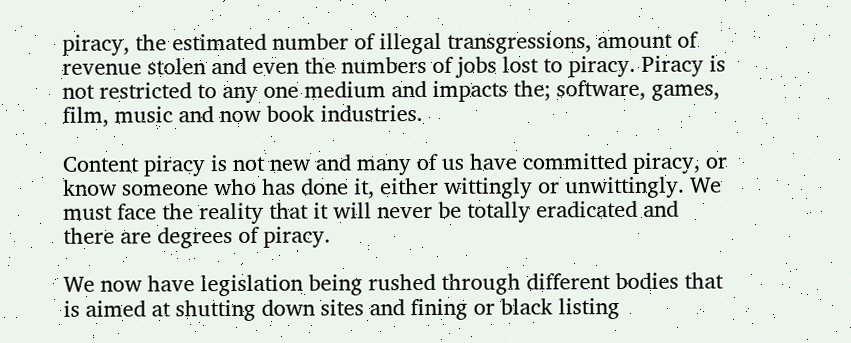piracy, the estimated number of illegal transgressions, amount of revenue stolen and even the numbers of jobs lost to piracy. Piracy is not restricted to any one medium and impacts the; software, games, film, music and now book industries.

Content piracy is not new and many of us have committed piracy, or know someone who has done it, either wittingly or unwittingly. We must face the reality that it will never be totally eradicated and there are degrees of piracy.

We now have legislation being rushed through different bodies that is aimed at shutting down sites and fining or black listing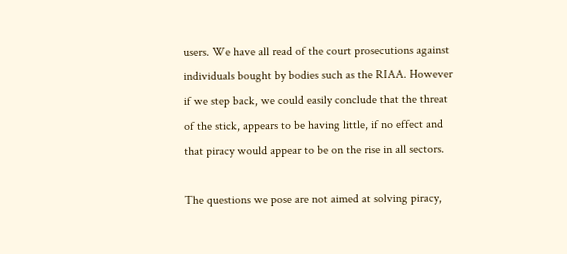users. We have all read of the court prosecutions against individuals bought by bodies such as the RIAA. However if we step back, we could easily conclude that the threat of the stick, appears to be having little, if no effect and that piracy would appear to be on the rise in all sectors.

The questions we pose are not aimed at solving piracy,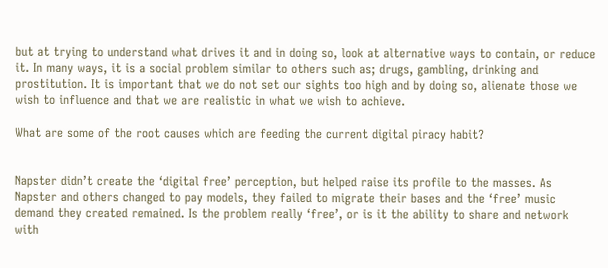but at trying to understand what drives it and in doing so, look at alternative ways to contain, or reduce it. In many ways, it is a social problem similar to others such as; drugs, gambling, drinking and prostitution. It is important that we do not set our sights too high and by doing so, alienate those we wish to influence and that we are realistic in what we wish to achieve.

What are some of the root causes which are feeding the current digital piracy habit?


Napster didn’t create the ‘digital free’ perception, but helped raise its profile to the masses. As Napster and others changed to pay models, they failed to migrate their bases and the ‘free’ music demand they created remained. Is the problem really ‘free’, or is it the ability to share and network with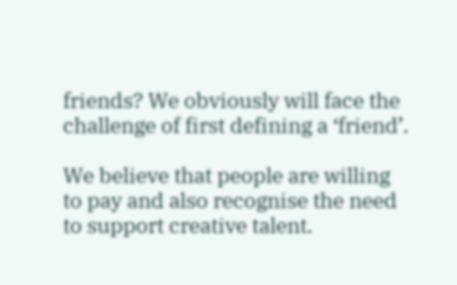friends? We obviously will face the challenge of first defining a ‘friend’.

We believe that people are willing to pay and also recognise the need to support creative talent.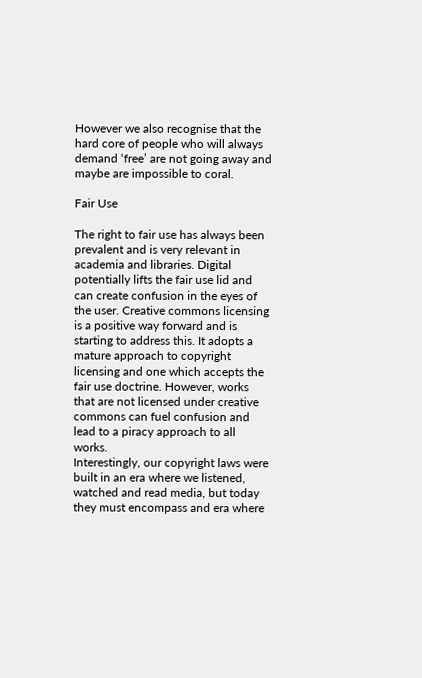However we also recognise that the hard core of people who will always demand ‘free’ are not going away and maybe are impossible to coral.

Fair Use

The right to fair use has always been prevalent and is very relevant in academia and libraries. Digital potentially lifts the fair use lid and can create confusion in the eyes of the user. Creative commons licensing is a positive way forward and is starting to address this. It adopts a mature approach to copyright licensing and one which accepts the fair use doctrine. However, works that are not licensed under creative commons can fuel confusion and lead to a piracy approach to all works.
Interestingly, our copyright laws were built in an era where we listened, watched and read media, but today they must encompass and era where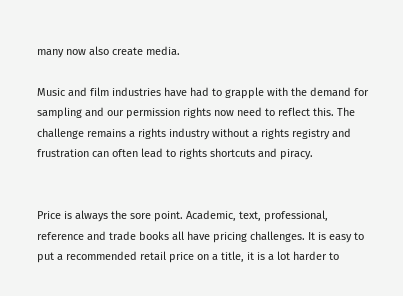many now also create media.

Music and film industries have had to grapple with the demand for sampling and our permission rights now need to reflect this. The challenge remains a rights industry without a rights registry and frustration can often lead to rights shortcuts and piracy.


Price is always the sore point. Academic, text, professional, reference and trade books all have pricing challenges. It is easy to put a recommended retail price on a title, it is a lot harder to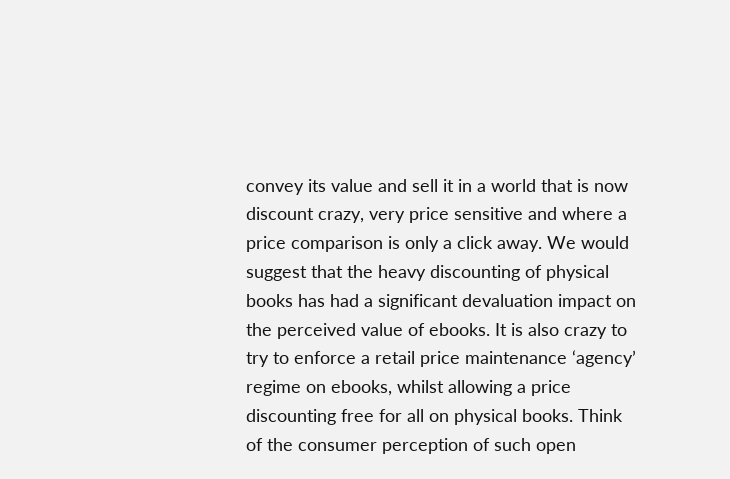convey its value and sell it in a world that is now discount crazy, very price sensitive and where a price comparison is only a click away. We would suggest that the heavy discounting of physical books has had a significant devaluation impact on the perceived value of ebooks. It is also crazy to try to enforce a retail price maintenance ‘agency’ regime on ebooks, whilst allowing a price discounting free for all on physical books. Think of the consumer perception of such open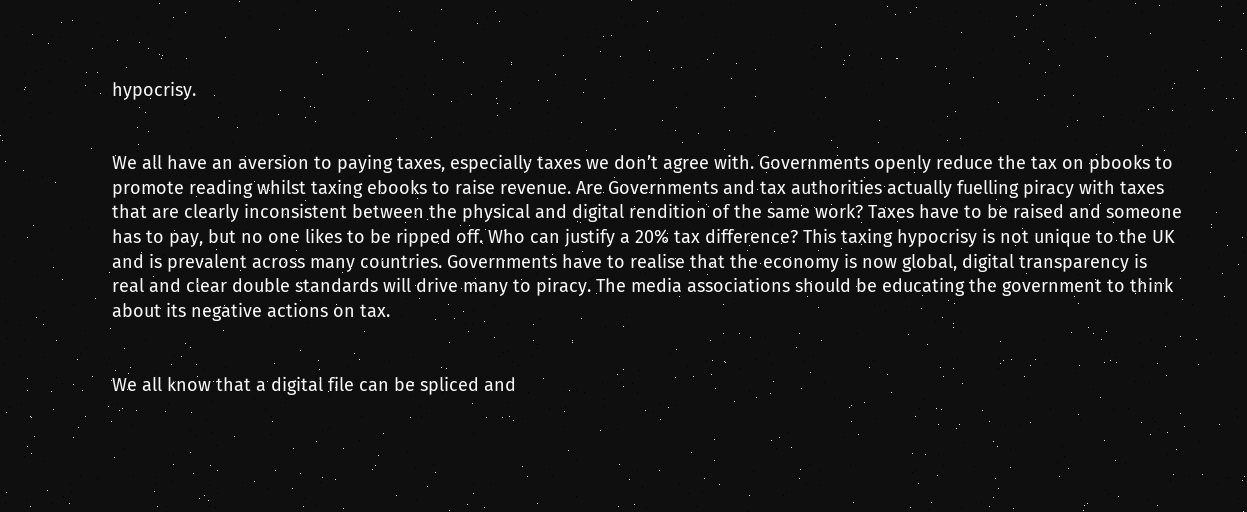hypocrisy.


We all have an aversion to paying taxes, especially taxes we don’t agree with. Governments openly reduce the tax on pbooks to promote reading whilst taxing ebooks to raise revenue. Are Governments and tax authorities actually fuelling piracy with taxes that are clearly inconsistent between the physical and digital rendition of the same work? Taxes have to be raised and someone has to pay, but no one likes to be ripped off. Who can justify a 20% tax difference? This taxing hypocrisy is not unique to the UK and is prevalent across many countries. Governments have to realise that the economy is now global, digital transparency is real and clear double standards will drive many to piracy. The media associations should be educating the government to think about its negative actions on tax.


We all know that a digital file can be spliced and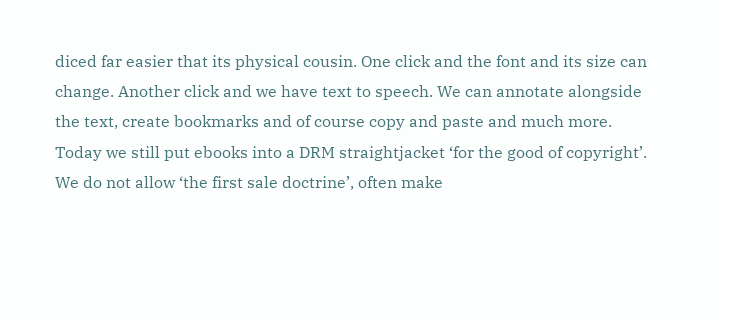diced far easier that its physical cousin. One click and the font and its size can change. Another click and we have text to speech. We can annotate alongside the text, create bookmarks and of course copy and paste and much more. Today we still put ebooks into a DRM straightjacket ‘for the good of copyright’. We do not allow ‘the first sale doctrine’, often make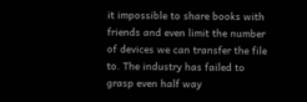it impossible to share books with friends and even limit the number of devices we can transfer the file to. The industry has failed to grasp even half way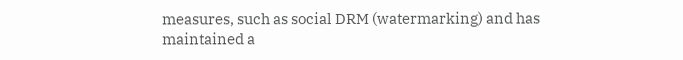measures, such as social DRM (watermarking) and has maintained a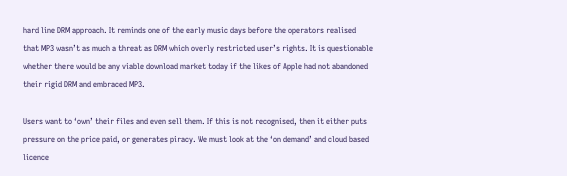hard line DRM approach. It reminds one of the early music days before the operators realised that MP3 wasn’t as much a threat as DRM which overly restricted user’s rights. It is questionable whether there would be any viable download market today if the likes of Apple had not abandoned their rigid DRM and embraced MP3.

Users want to ‘own’ their files and even sell them. If this is not recognised, then it either puts pressure on the price paid, or generates piracy. We must look at the ‘on demand’ and cloud based licence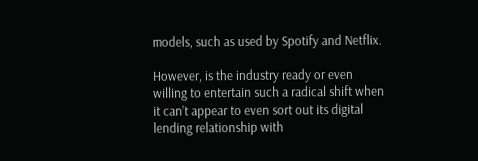models, such as used by Spotify and Netflix.

However, is the industry ready or even willing to entertain such a radical shift when it can’t appear to even sort out its digital lending relationship with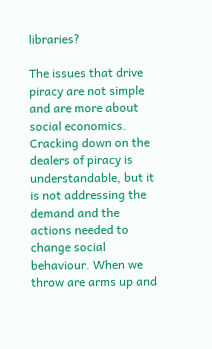libraries?

The issues that drive piracy are not simple and are more about social economics.
Cracking down on the dealers of piracy is understandable, but it is not addressing the demand and the actions needed to change social behaviour. When we throw are arms up and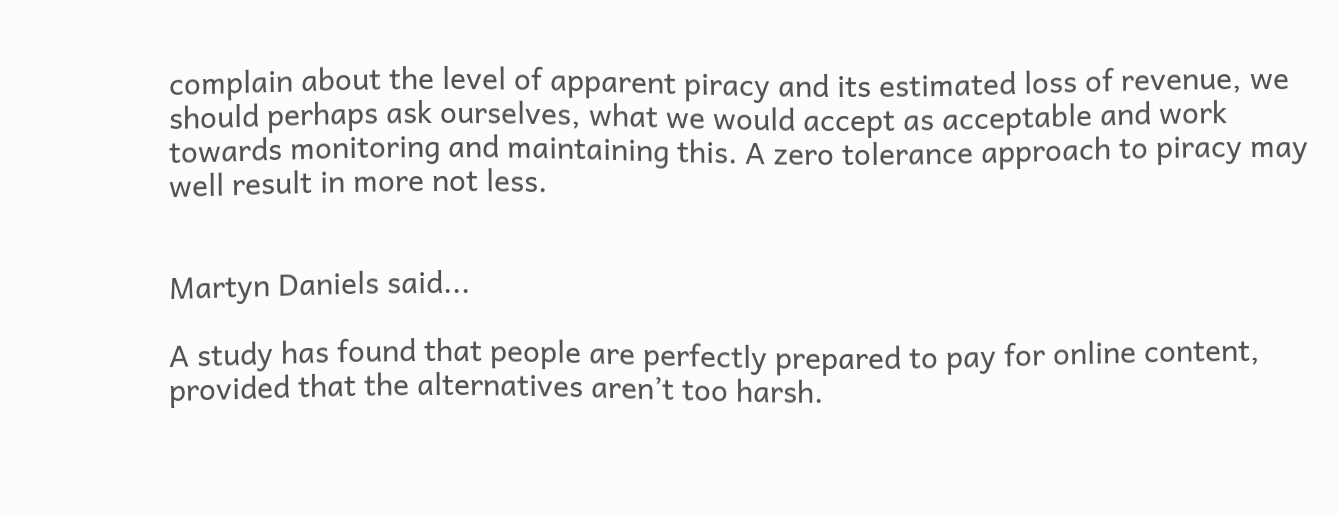complain about the level of apparent piracy and its estimated loss of revenue, we should perhaps ask ourselves, what we would accept as acceptable and work towards monitoring and maintaining this. A zero tolerance approach to piracy may well result in more not less.


Martyn Daniels said...

A study has found that people are perfectly prepared to pay for online content, provided that the alternatives aren’t too harsh.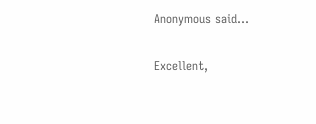Anonymous said...

Excellent,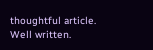thoughtful article. Well written.